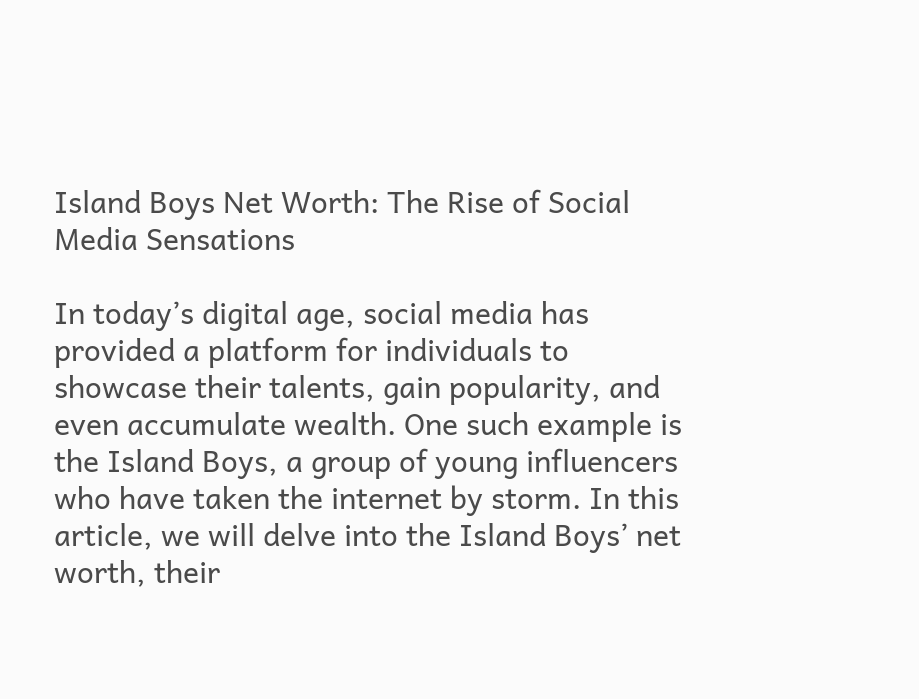Island Boys Net Worth: The Rise of Social Media Sensations

In today’s digital age, social media has provided a platform for individuals to showcase their talents, gain popularity, and even accumulate wealth. One such example is the Island Boys, a group of young influencers who have taken the internet by storm. In this article, we will delve into the Island Boys’ net worth, their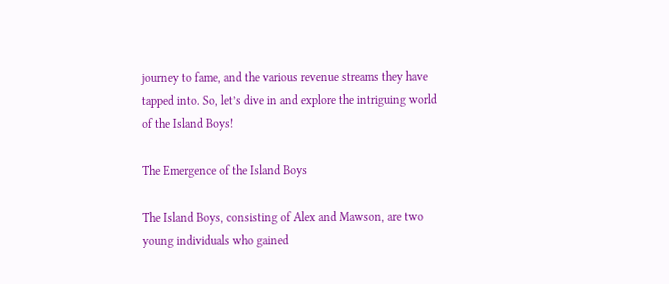journey to fame, and the various revenue streams they have tapped into. So, let’s dive in and explore the intriguing world of the Island Boys!

The Emergence of the Island Boys

The Island Boys, consisting of Alex and Mawson, are two young individuals who gained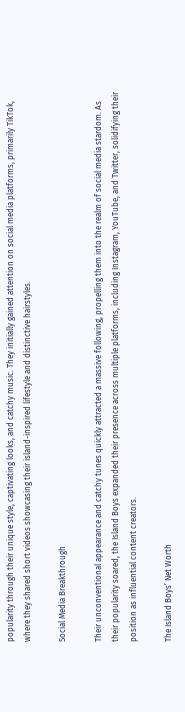popularity through their unique style, captivating looks, and catchy music. They initially gained attention on social media platforms, primarily TikTok, where they shared short videos showcasing their island-inspired lifestyle and distinctive hairstyles.

Social Media Breakthrough

Their unconventional appearance and catchy tunes quickly attracted a massive following, propelling them into the realm of social media stardom. As their popularity soared, the Island Boys expanded their presence across multiple platforms, including Instagram, YouTube, and Twitter, solidifying their position as influential content creators.

The Island Boys’ Net Worth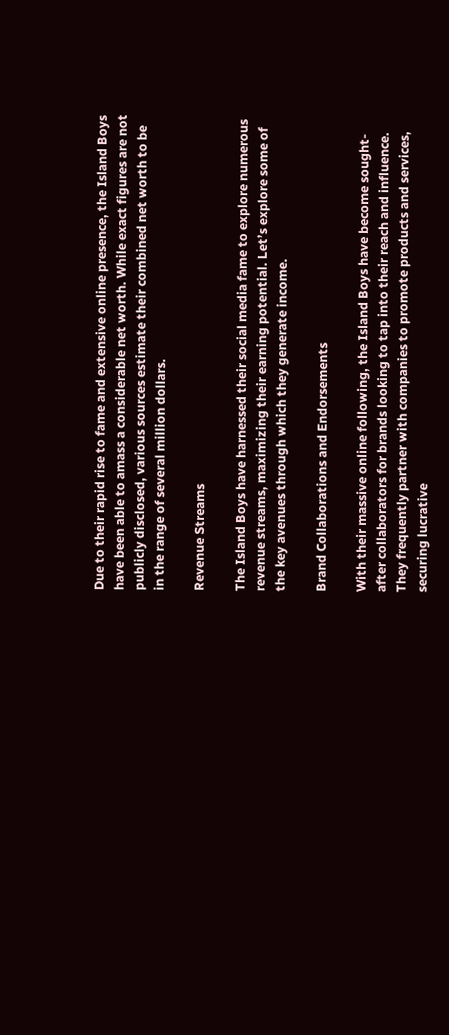Due to their rapid rise to fame and extensive online presence, the Island Boys have been able to amass a considerable net worth. While exact figures are not publicly disclosed, various sources estimate their combined net worth to be in the range of several million dollars.

Revenue Streams

The Island Boys have harnessed their social media fame to explore numerous revenue streams, maximizing their earning potential. Let’s explore some of the key avenues through which they generate income.

Brand Collaborations and Endorsements

With their massive online following, the Island Boys have become sought-after collaborators for brands looking to tap into their reach and influence. They frequently partner with companies to promote products and services, securing lucrative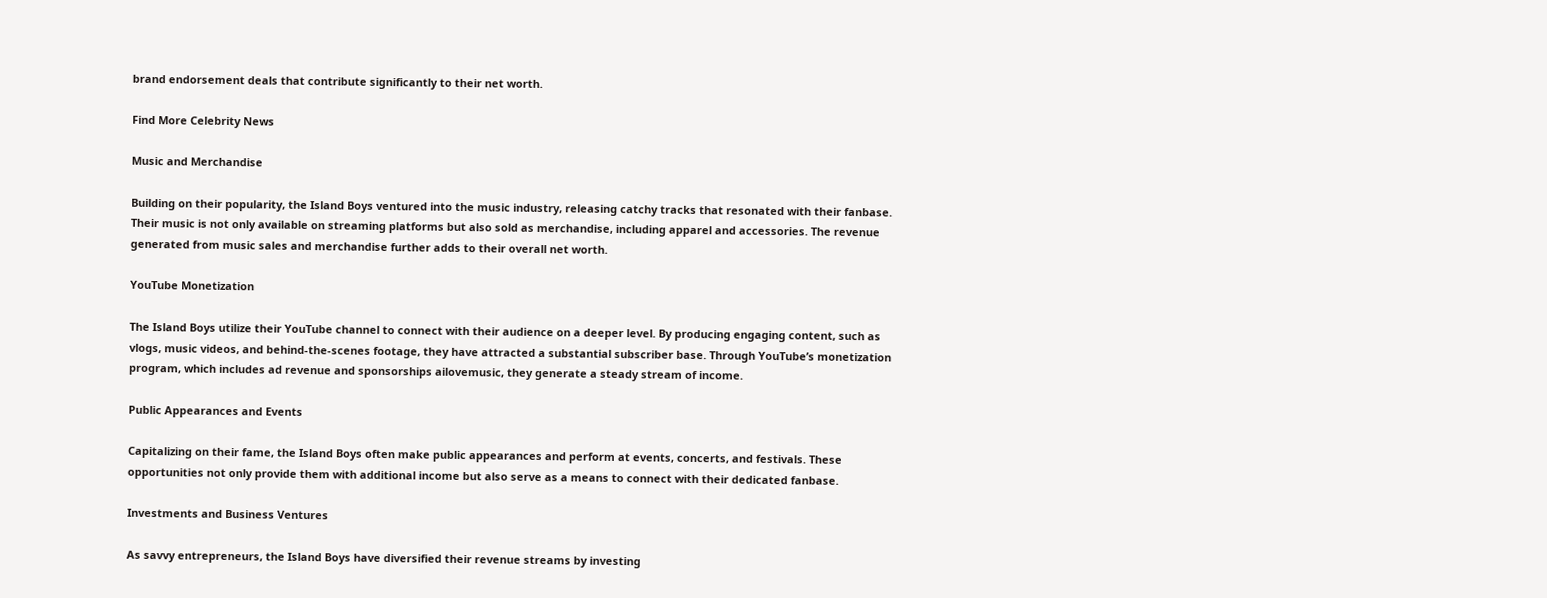brand endorsement deals that contribute significantly to their net worth.

Find More Celebrity News

Music and Merchandise

Building on their popularity, the Island Boys ventured into the music industry, releasing catchy tracks that resonated with their fanbase. Their music is not only available on streaming platforms but also sold as merchandise, including apparel and accessories. The revenue generated from music sales and merchandise further adds to their overall net worth.

YouTube Monetization

The Island Boys utilize their YouTube channel to connect with their audience on a deeper level. By producing engaging content, such as vlogs, music videos, and behind-the-scenes footage, they have attracted a substantial subscriber base. Through YouTube’s monetization program, which includes ad revenue and sponsorships ailovemusic, they generate a steady stream of income.

Public Appearances and Events

Capitalizing on their fame, the Island Boys often make public appearances and perform at events, concerts, and festivals. These opportunities not only provide them with additional income but also serve as a means to connect with their dedicated fanbase.

Investments and Business Ventures

As savvy entrepreneurs, the Island Boys have diversified their revenue streams by investing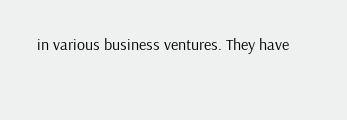in various business ventures. They have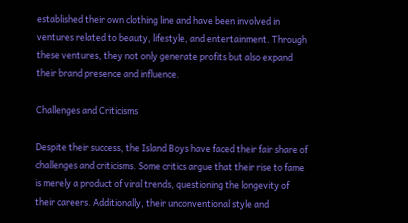established their own clothing line and have been involved in ventures related to beauty, lifestyle, and entertainment. Through these ventures, they not only generate profits but also expand their brand presence and influence.

Challenges and Criticisms

Despite their success, the Island Boys have faced their fair share of challenges and criticisms. Some critics argue that their rise to fame is merely a product of viral trends, questioning the longevity of their careers. Additionally, their unconventional style and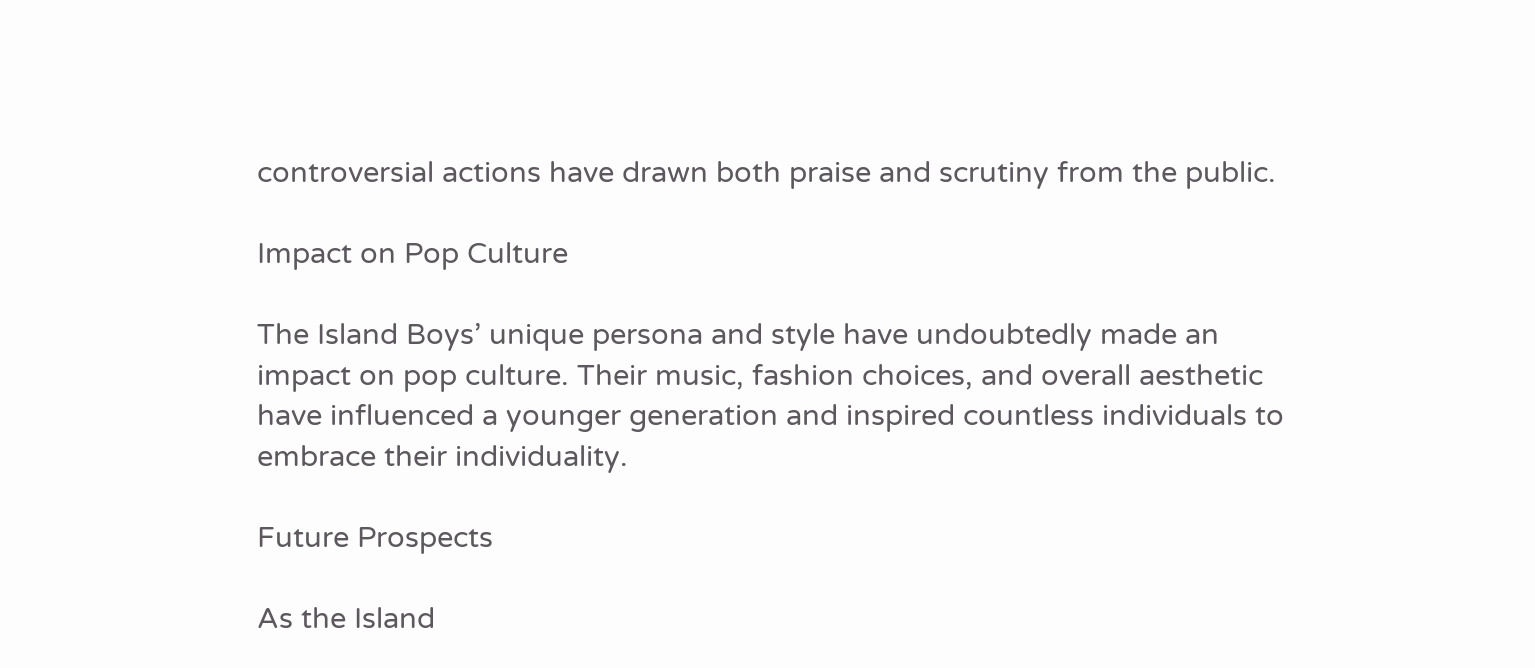controversial actions have drawn both praise and scrutiny from the public.

Impact on Pop Culture

The Island Boys’ unique persona and style have undoubtedly made an impact on pop culture. Their music, fashion choices, and overall aesthetic have influenced a younger generation and inspired countless individuals to embrace their individuality.

Future Prospects

As the Island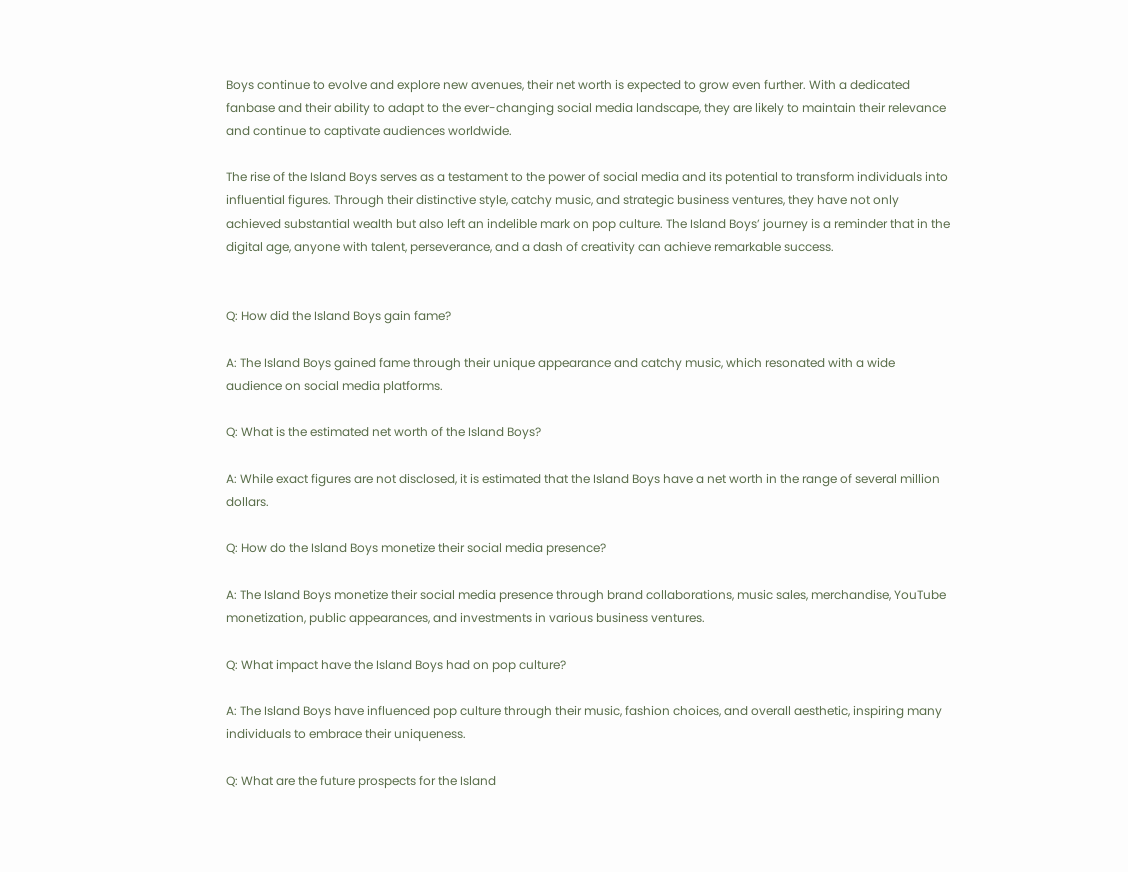Boys continue to evolve and explore new avenues, their net worth is expected to grow even further. With a dedicated fanbase and their ability to adapt to the ever-changing social media landscape, they are likely to maintain their relevance and continue to captivate audiences worldwide.

The rise of the Island Boys serves as a testament to the power of social media and its potential to transform individuals into influential figures. Through their distinctive style, catchy music, and strategic business ventures, they have not only achieved substantial wealth but also left an indelible mark on pop culture. The Island Boys’ journey is a reminder that in the digital age, anyone with talent, perseverance, and a dash of creativity can achieve remarkable success.


Q: How did the Island Boys gain fame?

A: The Island Boys gained fame through their unique appearance and catchy music, which resonated with a wide audience on social media platforms.

Q: What is the estimated net worth of the Island Boys?

A: While exact figures are not disclosed, it is estimated that the Island Boys have a net worth in the range of several million dollars.

Q: How do the Island Boys monetize their social media presence?

A: The Island Boys monetize their social media presence through brand collaborations, music sales, merchandise, YouTube monetization, public appearances, and investments in various business ventures.

Q: What impact have the Island Boys had on pop culture?

A: The Island Boys have influenced pop culture through their music, fashion choices, and overall aesthetic, inspiring many individuals to embrace their uniqueness.

Q: What are the future prospects for the Island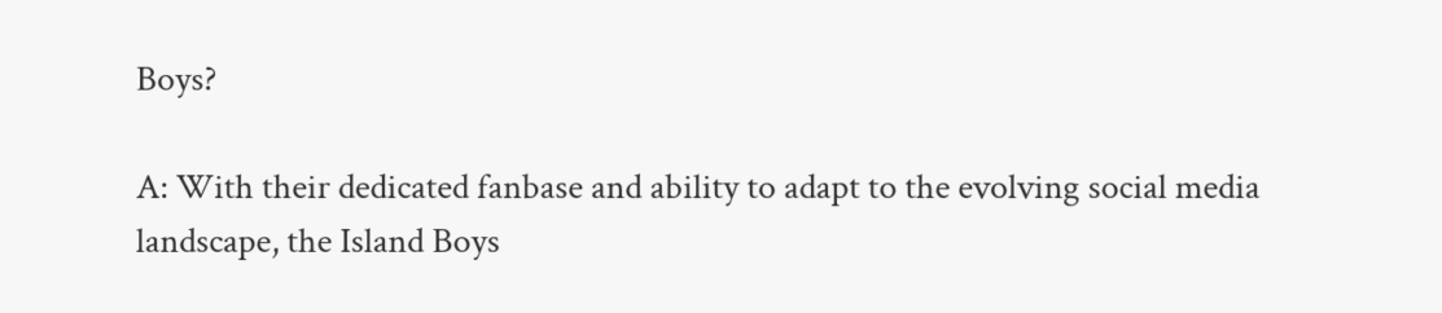Boys?

A: With their dedicated fanbase and ability to adapt to the evolving social media landscape, the Island Boys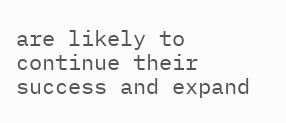are likely to continue their success and expand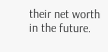their net worth in the future.